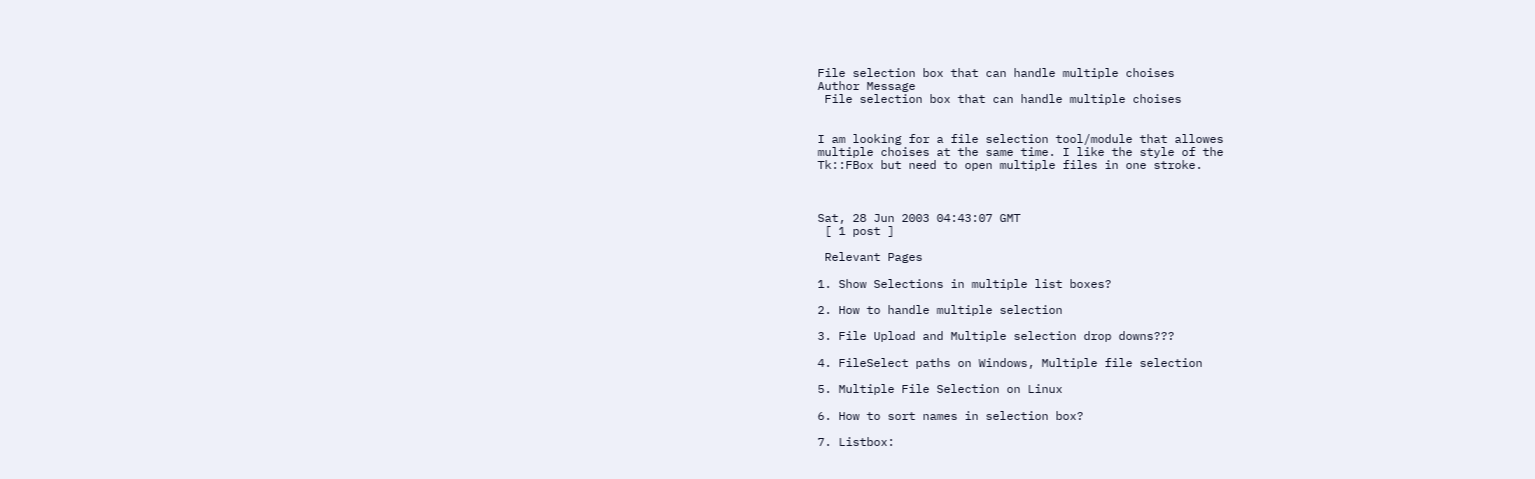File selection box that can handle multiple choises
Author Message
 File selection box that can handle multiple choises


I am looking for a file selection tool/module that allowes
multiple choises at the same time. I like the style of the
Tk::FBox but need to open multiple files in one stroke.



Sat, 28 Jun 2003 04:43:07 GMT
 [ 1 post ]

 Relevant Pages

1. Show Selections in multiple list boxes?

2. How to handle multiple selection

3. File Upload and Multiple selection drop downs???

4. FileSelect paths on Windows, Multiple file selection

5. Multiple File Selection on Linux

6. How to sort names in selection box?

7. Listbox: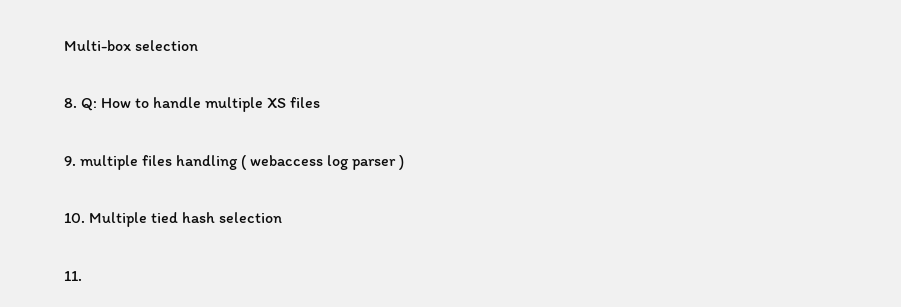Multi-box selection

8. Q: How to handle multiple XS files

9. multiple files handling ( webaccess log parser )

10. Multiple tied hash selection

11.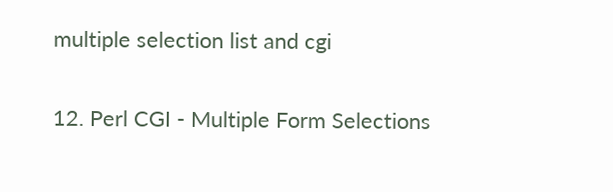multiple selection list and cgi

12. Perl CGI - Multiple Form Selections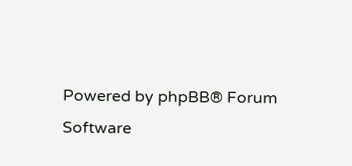Powered by phpBB® Forum Software